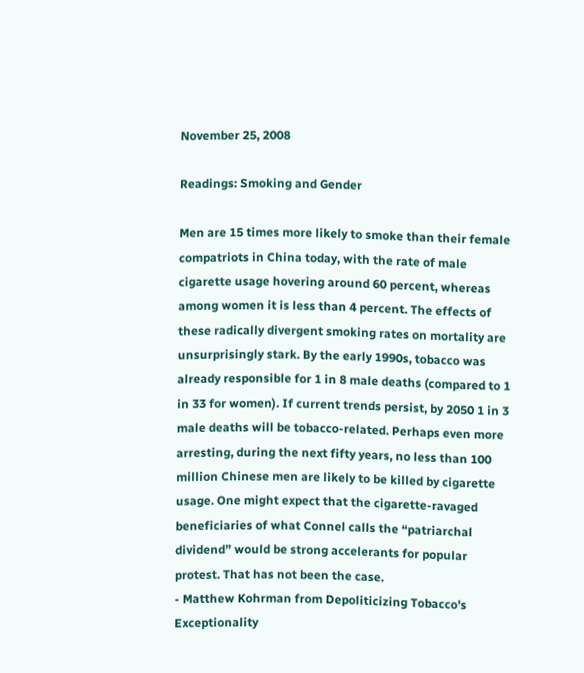November 25, 2008

Readings: Smoking and Gender

Men are 15 times more likely to smoke than their female compatriots in China today, with the rate of male cigarette usage hovering around 60 percent, whereas among women it is less than 4 percent. The effects of these radically divergent smoking rates on mortality are unsurprisingly stark. By the early 1990s, tobacco was already responsible for 1 in 8 male deaths (compared to 1 in 33 for women). If current trends persist, by 2050 1 in 3 male deaths will be tobacco-related. Perhaps even more arresting, during the next fifty years, no less than 100 million Chinese men are likely to be killed by cigarette usage. One might expect that the cigarette-ravaged beneficiaries of what Connel calls the “patriarchal dividend” would be strong accelerants for popular protest. That has not been the case.
- Matthew Kohrman from Depoliticizing Tobacco's Exceptionality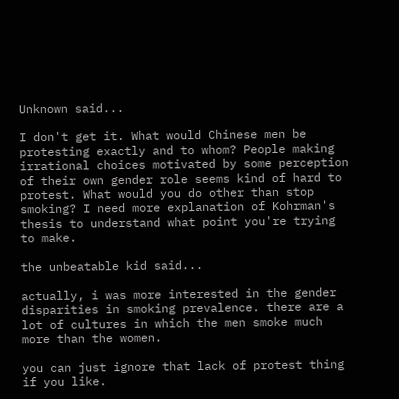Unknown said...

I don't get it. What would Chinese men be protesting exactly and to whom? People making irrational choices motivated by some perception of their own gender role seems kind of hard to protest. What would you do other than stop smoking? I need more explanation of Kohrman's thesis to understand what point you're trying to make.

the unbeatable kid said...

actually, i was more interested in the gender disparities in smoking prevalence. there are a lot of cultures in which the men smoke much more than the women.

you can just ignore that lack of protest thing if you like.